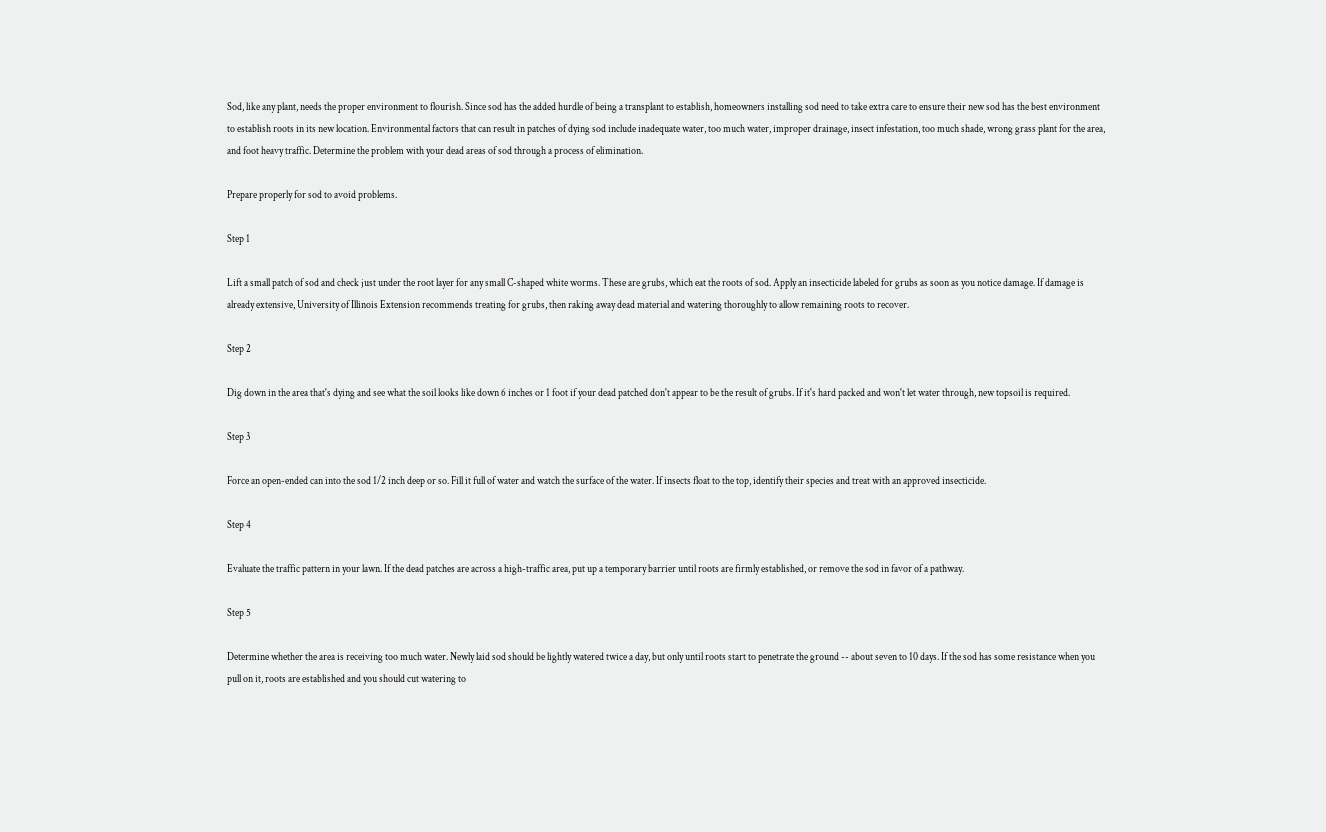Sod, like any plant, needs the proper environment to flourish. Since sod has the added hurdle of being a transplant to establish, homeowners installing sod need to take extra care to ensure their new sod has the best environment to establish roots in its new location. Environmental factors that can result in patches of dying sod include inadequate water, too much water, improper drainage, insect infestation, too much shade, wrong grass plant for the area, and foot heavy traffic. Determine the problem with your dead areas of sod through a process of elimination.

Prepare properly for sod to avoid problems.

Step 1

Lift a small patch of sod and check just under the root layer for any small C-shaped white worms. These are grubs, which eat the roots of sod. Apply an insecticide labeled for grubs as soon as you notice damage. If damage is already extensive, University of Illinois Extension recommends treating for grubs, then raking away dead material and watering thoroughly to allow remaining roots to recover.

Step 2

Dig down in the area that's dying and see what the soil looks like down 6 inches or 1 foot if your dead patched don't appear to be the result of grubs. If it's hard packed and won't let water through, new topsoil is required.

Step 3

Force an open-ended can into the sod 1/2 inch deep or so. Fill it full of water and watch the surface of the water. If insects float to the top, identify their species and treat with an approved insecticide.

Step 4

Evaluate the traffic pattern in your lawn. If the dead patches are across a high-traffic area, put up a temporary barrier until roots are firmly established, or remove the sod in favor of a pathway.

Step 5

Determine whether the area is receiving too much water. Newly laid sod should be lightly watered twice a day, but only until roots start to penetrate the ground -- about seven to 10 days. If the sod has some resistance when you pull on it, roots are established and you should cut watering to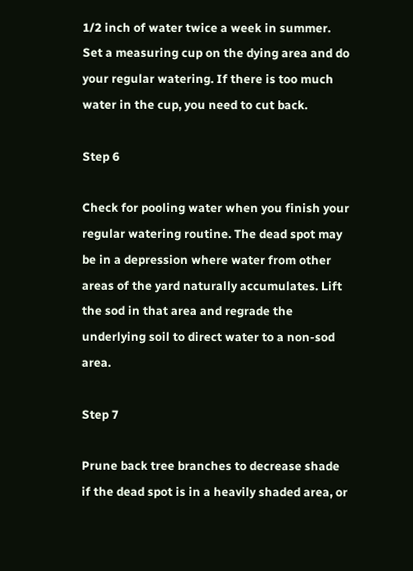1/2 inch of water twice a week in summer. Set a measuring cup on the dying area and do your regular watering. If there is too much water in the cup, you need to cut back.

Step 6

Check for pooling water when you finish your regular watering routine. The dead spot may be in a depression where water from other areas of the yard naturally accumulates. Lift the sod in that area and regrade the underlying soil to direct water to a non-sod area.

Step 7

Prune back tree branches to decrease shade if the dead spot is in a heavily shaded area, or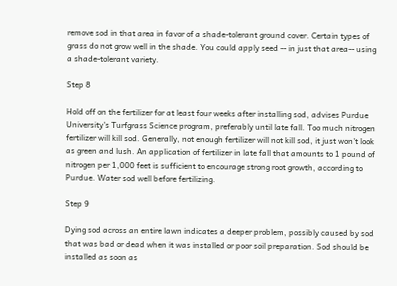remove sod in that area in favor of a shade-tolerant ground cover. Certain types of grass do not grow well in the shade. You could apply seed -- in just that area-- using a shade-tolerant variety.

Step 8

Hold off on the fertilizer for at least four weeks after installing sod, advises Purdue University's Turfgrass Science program, preferably until late fall. Too much nitrogen fertilizer will kill sod. Generally, not enough fertilizer will not kill sod, it just won't look as green and lush. An application of fertilizer in late fall that amounts to 1 pound of nitrogen per 1,000 feet is sufficient to encourage strong root growth, according to Purdue. Water sod well before fertilizing.

Step 9

Dying sod across an entire lawn indicates a deeper problem, possibly caused by sod that was bad or dead when it was installed or poor soil preparation. Sod should be installed as soon as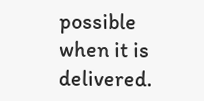possible when it is delivered.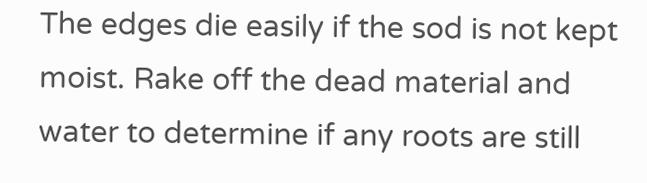The edges die easily if the sod is not kept moist. Rake off the dead material and water to determine if any roots are still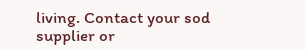living. Contact your sod supplier or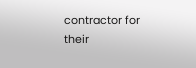contractor for their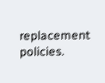replacement policies.